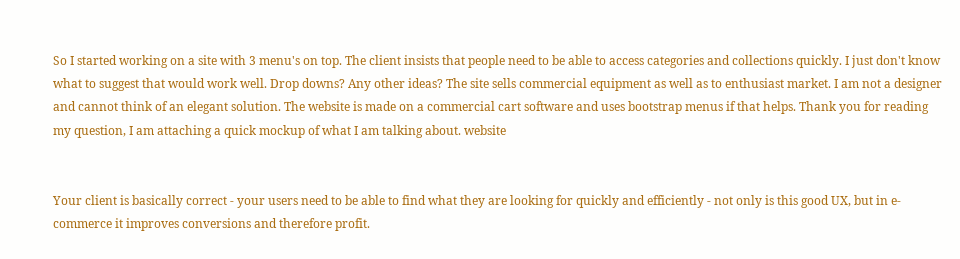So I started working on a site with 3 menu's on top. The client insists that people need to be able to access categories and collections quickly. I just don't know what to suggest that would work well. Drop downs? Any other ideas? The site sells commercial equipment as well as to enthusiast market. I am not a designer and cannot think of an elegant solution. The website is made on a commercial cart software and uses bootstrap menus if that helps. Thank you for reading my question, I am attaching a quick mockup of what I am talking about. website


Your client is basically correct - your users need to be able to find what they are looking for quickly and efficiently - not only is this good UX, but in e-commerce it improves conversions and therefore profit.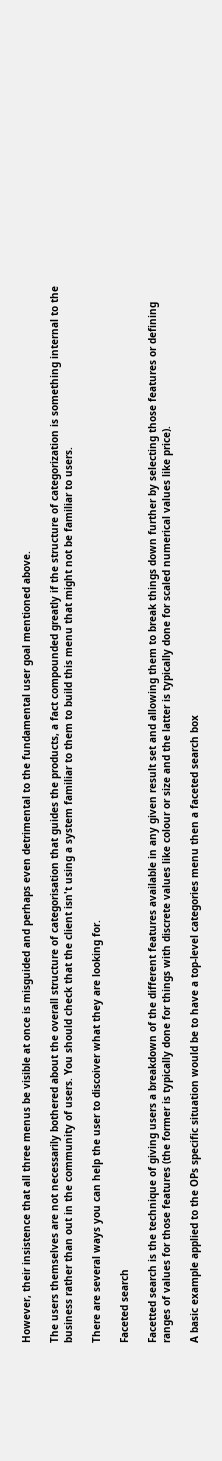However, their insistence that all three menus be visible at once is misguided and perhaps even detrimental to the fundamental user goal mentioned above.

The users themselves are not necessarily bothered about the overall structure of categorisation that guides the products, a fact compounded greatly if the structure of categorization is something internal to the business rather than out in the community of users. You should check that the client isn't using a system familiar to them to build this menu that might not be familiar to users.

There are several ways you can help the user to discoiver what they are looking for.

Faceted search

Facetted search is the technique of giving users a breakdown of the different features available in any given result set and allowing them to break things down further by selecting those features or defining ranges of values for those features (the former is typically done for things with discrete values like colour or size and the latter is typically done for scaled numerical values like price).

A basic example applied to the OPs specific situation would be to have a top-level categories menu then a faceted search box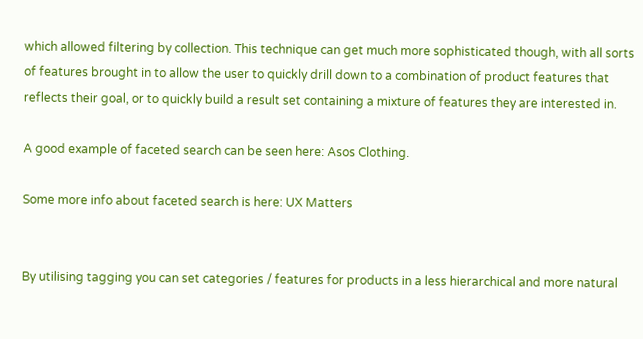which allowed filtering by collection. This technique can get much more sophisticated though, with all sorts of features brought in to allow the user to quickly drill down to a combination of product features that reflects their goal, or to quickly build a result set containing a mixture of features they are interested in.

A good example of faceted search can be seen here: Asos Clothing.

Some more info about faceted search is here: UX Matters


By utilising tagging you can set categories / features for products in a less hierarchical and more natural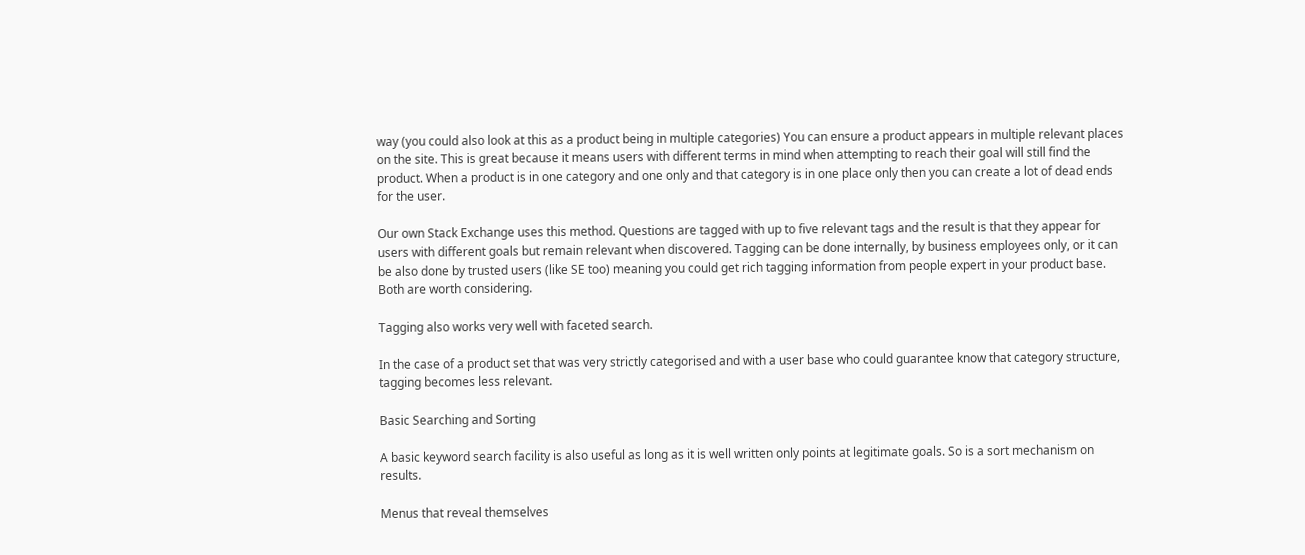way (you could also look at this as a product being in multiple categories) You can ensure a product appears in multiple relevant places on the site. This is great because it means users with different terms in mind when attempting to reach their goal will still find the product. When a product is in one category and one only and that category is in one place only then you can create a lot of dead ends for the user.

Our own Stack Exchange uses this method. Questions are tagged with up to five relevant tags and the result is that they appear for users with different goals but remain relevant when discovered. Tagging can be done internally, by business employees only, or it can be also done by trusted users (like SE too) meaning you could get rich tagging information from people expert in your product base. Both are worth considering.

Tagging also works very well with faceted search.

In the case of a product set that was very strictly categorised and with a user base who could guarantee know that category structure, tagging becomes less relevant.

Basic Searching and Sorting

A basic keyword search facility is also useful as long as it is well written only points at legitimate goals. So is a sort mechanism on results.

Menus that reveal themselves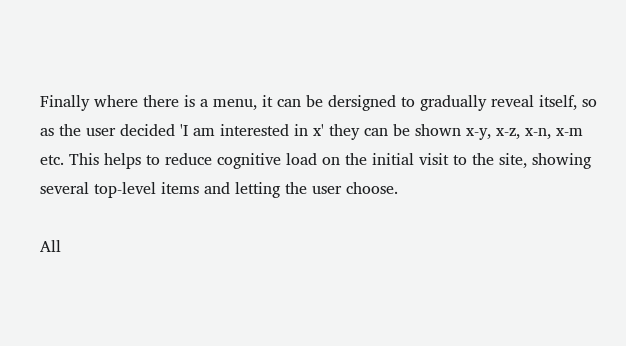Finally where there is a menu, it can be dersigned to gradually reveal itself, so as the user decided 'I am interested in x' they can be shown x-y, x-z, x-n, x-m etc. This helps to reduce cognitive load on the initial visit to the site, showing several top-level items and letting the user choose.

All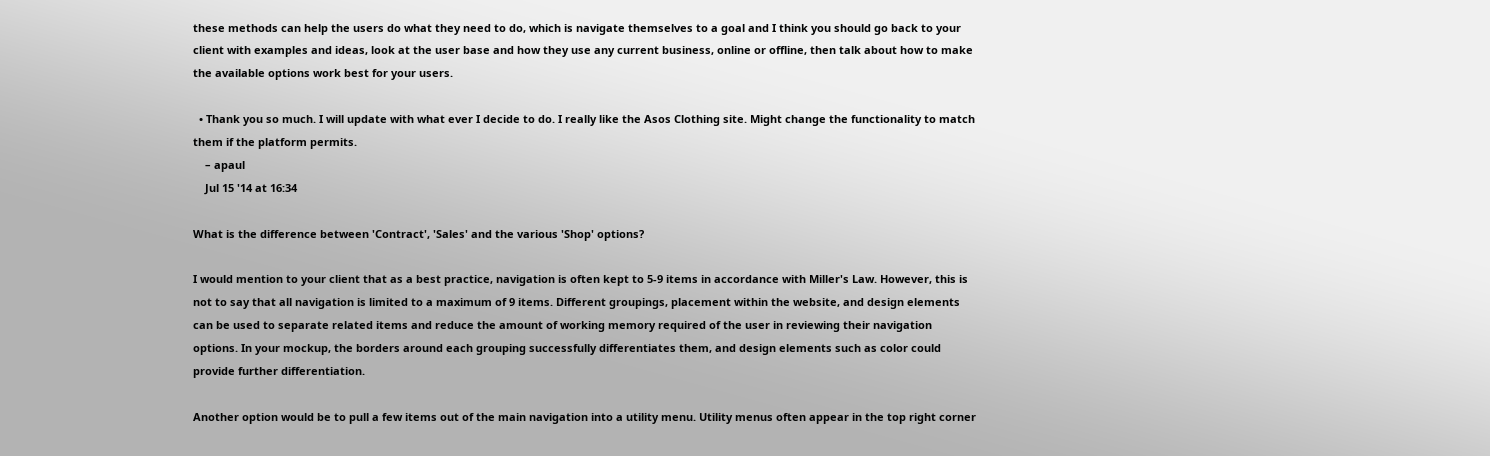these methods can help the users do what they need to do, which is navigate themselves to a goal and I think you should go back to your client with examples and ideas, look at the user base and how they use any current business, online or offline, then talk about how to make the available options work best for your users.

  • Thank you so much. I will update with what ever I decide to do. I really like the Asos Clothing site. Might change the functionality to match them if the platform permits.
    – apaul
    Jul 15 '14 at 16:34

What is the difference between 'Contract', 'Sales' and the various 'Shop' options?

I would mention to your client that as a best practice, navigation is often kept to 5-9 items in accordance with Miller's Law. However, this is not to say that all navigation is limited to a maximum of 9 items. Different groupings, placement within the website, and design elements can be used to separate related items and reduce the amount of working memory required of the user in reviewing their navigation options. In your mockup, the borders around each grouping successfully differentiates them, and design elements such as color could provide further differentiation.

Another option would be to pull a few items out of the main navigation into a utility menu. Utility menus often appear in the top right corner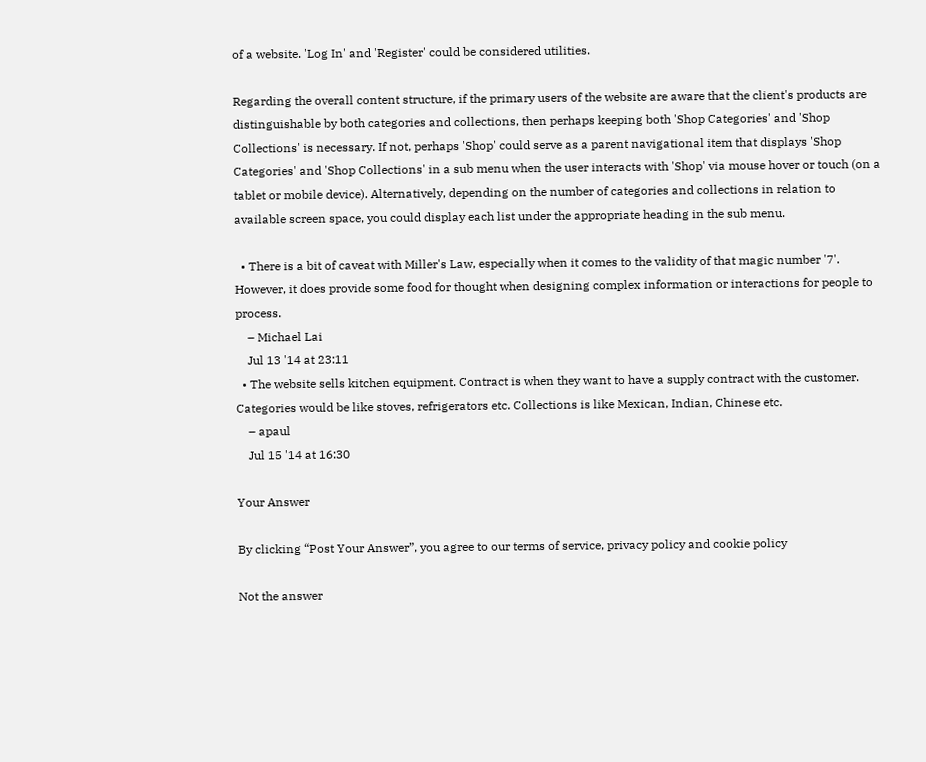of a website. 'Log In' and 'Register' could be considered utilities.

Regarding the overall content structure, if the primary users of the website are aware that the client's products are distinguishable by both categories and collections, then perhaps keeping both 'Shop Categories' and 'Shop Collections' is necessary. If not, perhaps 'Shop' could serve as a parent navigational item that displays 'Shop Categories' and 'Shop Collections' in a sub menu when the user interacts with 'Shop' via mouse hover or touch (on a tablet or mobile device). Alternatively, depending on the number of categories and collections in relation to available screen space, you could display each list under the appropriate heading in the sub menu.

  • There is a bit of caveat with Miller's Law, especially when it comes to the validity of that magic number '7'. However, it does provide some food for thought when designing complex information or interactions for people to process.
    – Michael Lai
    Jul 13 '14 at 23:11
  • The website sells kitchen equipment. Contract is when they want to have a supply contract with the customer. Categories would be like stoves, refrigerators etc. Collections is like Mexican, Indian, Chinese etc.
    – apaul
    Jul 15 '14 at 16:30

Your Answer

By clicking “Post Your Answer”, you agree to our terms of service, privacy policy and cookie policy

Not the answer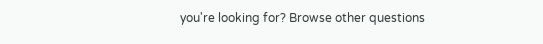you're looking for? Browse other questions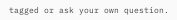tagged or ask your own question.